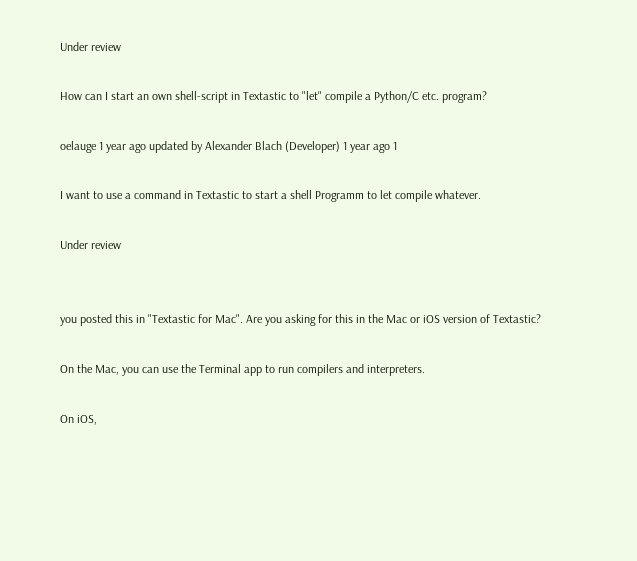Under review

How can I start an own shell-script in Textastic to "let" compile a Python/C etc. program?

oelauge 1 year ago updated by Alexander Blach (Developer) 1 year ago 1

I want to use a command in Textastic to start a shell Programm to let compile whatever.

Under review


you posted this in "Textastic for Mac". Are you asking for this in the Mac or iOS version of Textastic?

On the Mac, you can use the Terminal app to run compilers and interpreters.

On iOS,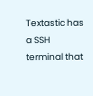Textastic has a SSH terminal that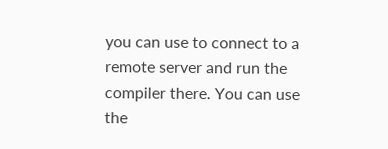you can use to connect to a remote server and run the compiler there. You can use the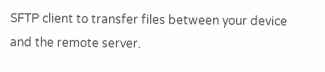SFTP client to transfer files between your device and the remote server.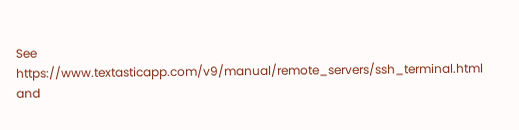See https://www.textasticapp.com/v9/manual/remote_servers/ssh_terminal.html and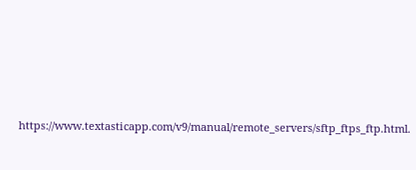https://www.textasticapp.com/v9/manual/remote_servers/sftp_ftps_ftp.html.